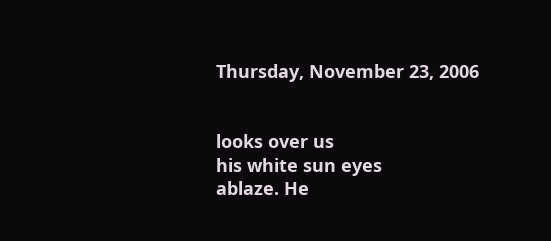Thursday, November 23, 2006


looks over us
his white sun eyes
ablaze. He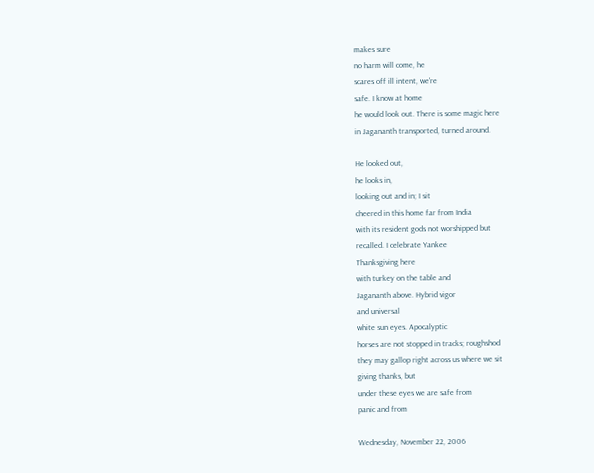makes sure
no harm will come, he
scares off ill intent, we're
safe. I know at home
he would look out. There is some magic here
in Jagananth transported, turned around.

He looked out,
he looks in,
looking out and in; I sit
cheered in this home far from India
with its resident gods not worshipped but
recalled. I celebrate Yankee
Thanksgiving here
with turkey on the table and
Jagananth above. Hybrid vigor
and universal
white sun eyes. Apocalyptic
horses are not stopped in tracks; roughshod
they may gallop right across us where we sit
giving thanks, but
under these eyes we are safe from
panic and from

Wednesday, November 22, 2006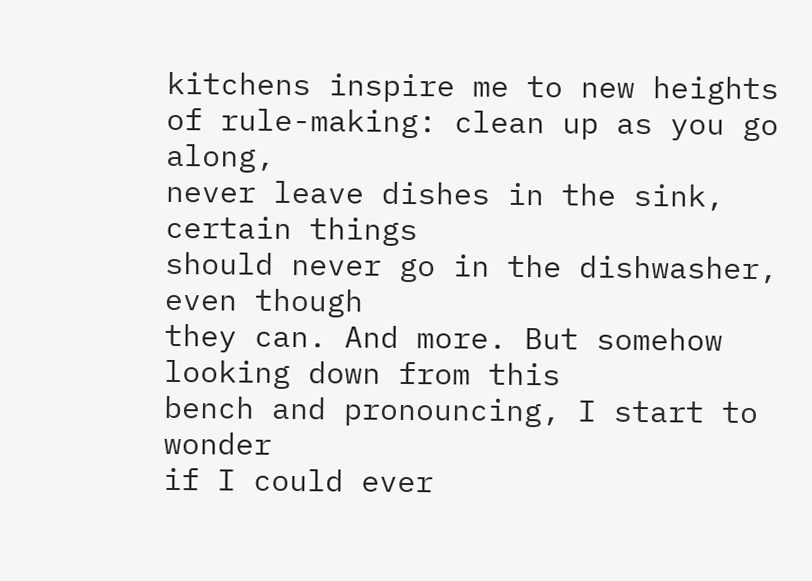kitchens inspire me to new heights
of rule-making: clean up as you go along,
never leave dishes in the sink, certain things
should never go in the dishwasher, even though
they can. And more. But somehow looking down from this
bench and pronouncing, I start to wonder
if I could ever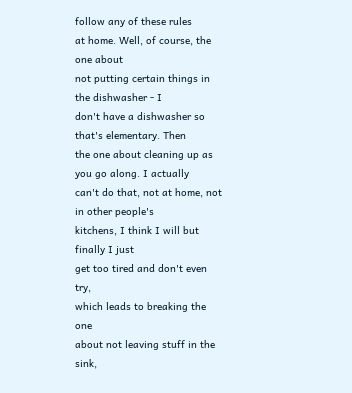follow any of these rules
at home. Well, of course, the one about
not putting certain things in the dishwasher - I
don't have a dishwasher so that's elementary. Then
the one about cleaning up as you go along. I actually
can't do that, not at home, not in other people's
kitchens, I think I will but finally I just
get too tired and don't even try,
which leads to breaking the one
about not leaving stuff in the sink,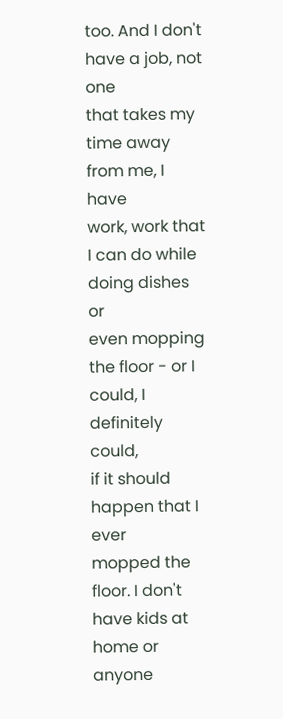too. And I don't have a job, not one
that takes my time away from me, I have
work, work that I can do while doing dishes or
even mopping the floor - or I could, I definitely could,
if it should happen that I ever
mopped the floor. I don't
have kids at home or anyone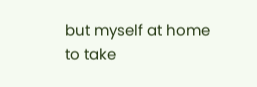but myself at home
to take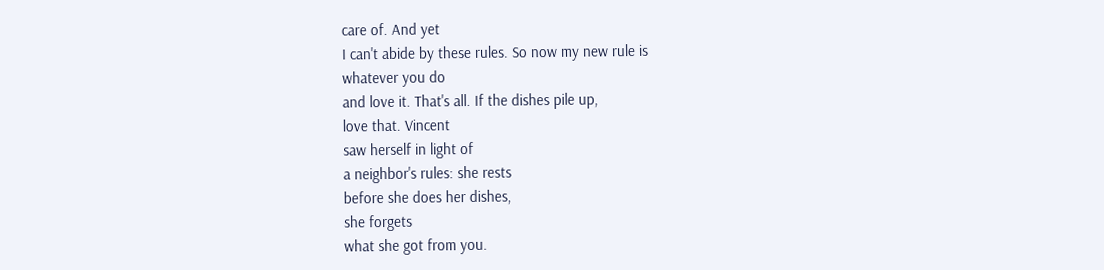care of. And yet
I can't abide by these rules. So now my new rule is
whatever you do
and love it. That's all. If the dishes pile up,
love that. Vincent
saw herself in light of
a neighbor's rules: she rests
before she does her dishes,
she forgets
what she got from you.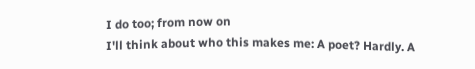I do too; from now on
I'll think about who this makes me: A poet? Hardly. A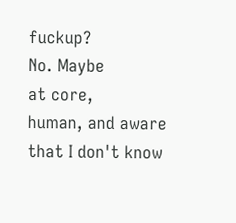fuckup?
No. Maybe
at core,
human, and aware
that I don't know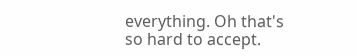everything. Oh that's
so hard to accept.